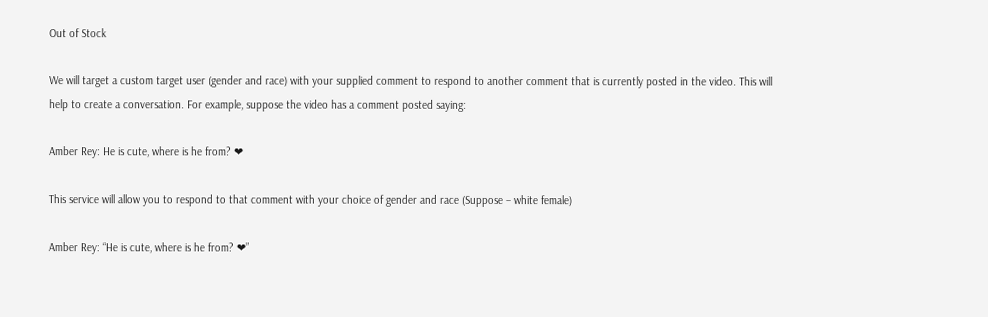Out of Stock

We will target a custom target user (gender and race) with your supplied comment to respond to another comment that is currently posted in the video. This will help to create a conversation. For example, suppose the video has a comment posted saying:

Amber Rey: He is cute, where is he from? ❤

This service will allow you to respond to that comment with your choice of gender and race (Suppose – white female)

Amber Rey: “He is cute, where is he from? ❤”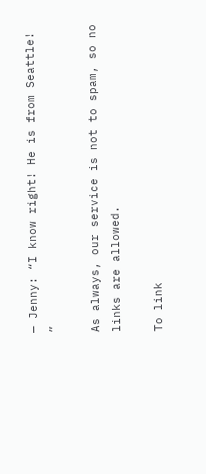— Jenny: “I know right! He is from Seattle! ”

As always, our service is not to spam, so no links are allowed.

To link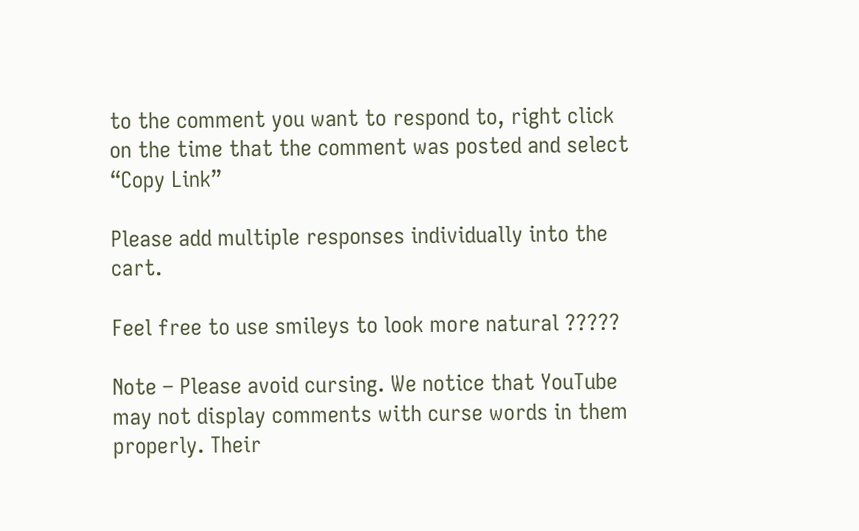to the comment you want to respond to, right click on the time that the comment was posted and select “Copy Link”

Please add multiple responses individually into the cart.

Feel free to use smileys to look more natural ?????

Note – Please avoid cursing. We notice that YouTube may not display comments with curse words in them properly. Their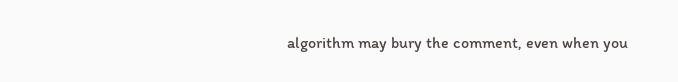algorithm may bury the comment, even when you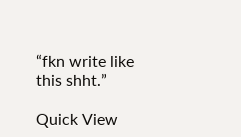“fkn write like this shht.”

Quick View